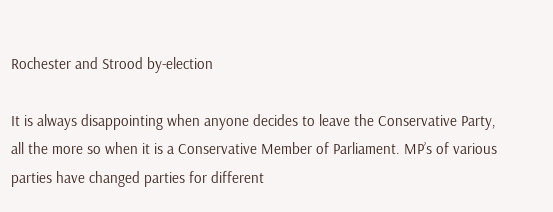Rochester and Strood by-election

It is always disappointing when anyone decides to leave the Conservative Party, all the more so when it is a Conservative Member of Parliament. MP’s of various parties have changed parties for different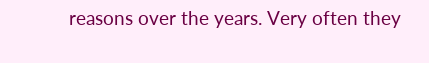reasons over the years. Very often they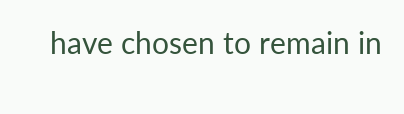have chosen to remain in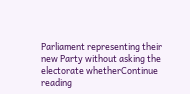Parliament representing their new Party without asking the electorate whetherContinue reading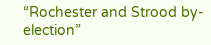“Rochester and Strood by-election”